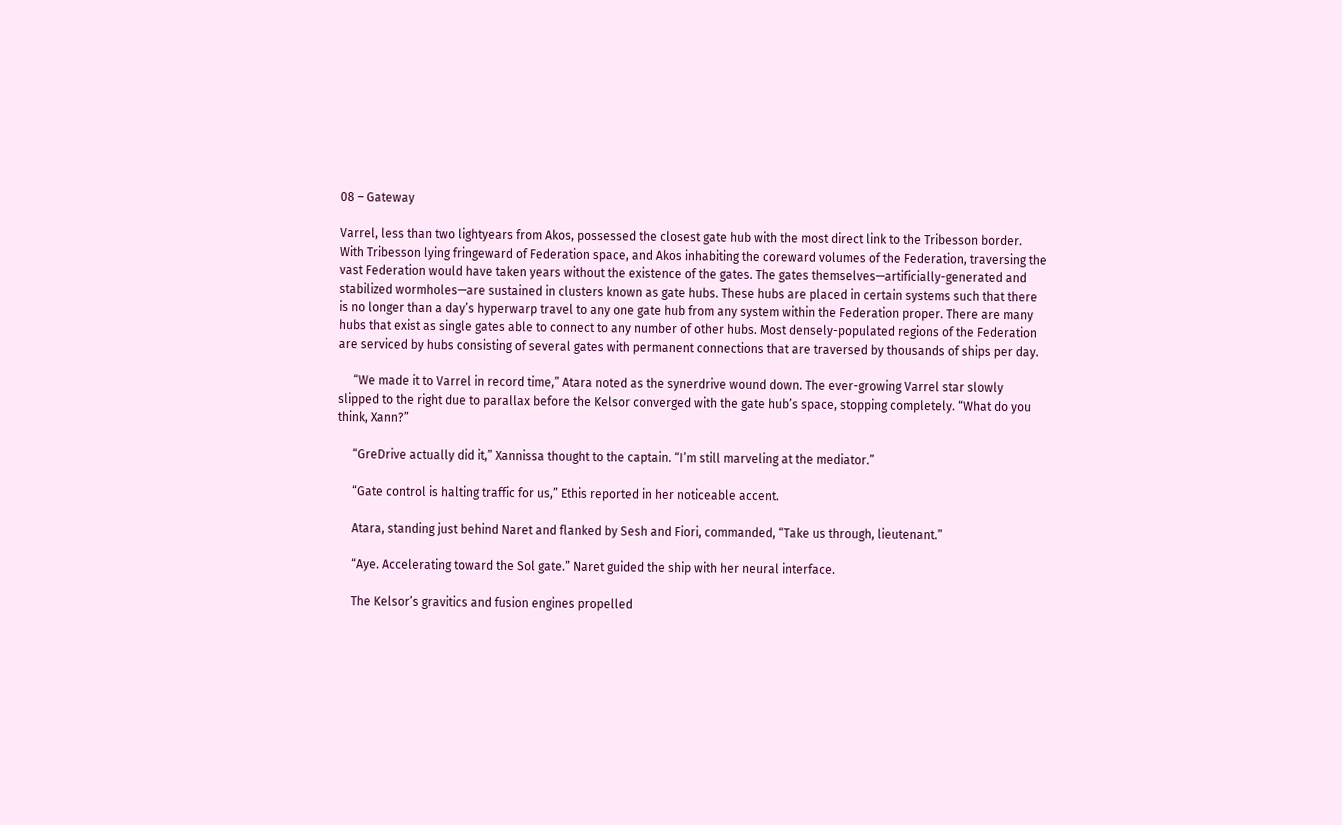08 – Gateway

Varrel, less than two lightyears from Akos, possessed the closest gate hub with the most direct link to the Tribesson border. With Tribesson lying fringeward of Federation space, and Akos inhabiting the coreward volumes of the Federation, traversing the vast Federation would have taken years without the existence of the gates. The gates themselves—artificially-generated and stabilized wormholes—are sustained in clusters known as gate hubs. These hubs are placed in certain systems such that there is no longer than a day’s hyperwarp travel to any one gate hub from any system within the Federation proper. There are many hubs that exist as single gates able to connect to any number of other hubs. Most densely-populated regions of the Federation are serviced by hubs consisting of several gates with permanent connections that are traversed by thousands of ships per day.

     “We made it to Varrel in record time,” Atara noted as the synerdrive wound down. The ever-growing Varrel star slowly slipped to the right due to parallax before the Kelsor converged with the gate hub’s space, stopping completely. “What do you think, Xann?”

     “GreDrive actually did it,” Xannissa thought to the captain. “I’m still marveling at the mediator.”

     “Gate control is halting traffic for us,” Ethis reported in her noticeable accent.

     Atara, standing just behind Naret and flanked by Sesh and Fiori, commanded, “Take us through, lieutenant.”

     “Aye. Accelerating toward the Sol gate.” Naret guided the ship with her neural interface.

     The Kelsor’s gravitics and fusion engines propelled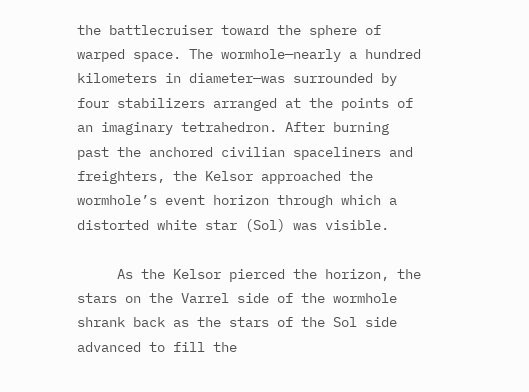the battlecruiser toward the sphere of warped space. The wormhole—nearly a hundred kilometers in diameter—was surrounded by four stabilizers arranged at the points of an imaginary tetrahedron. After burning past the anchored civilian spaceliners and freighters, the Kelsor approached the wormhole’s event horizon through which a distorted white star (Sol) was visible.

     As the Kelsor pierced the horizon, the stars on the Varrel side of the wormhole shrank back as the stars of the Sol side advanced to fill the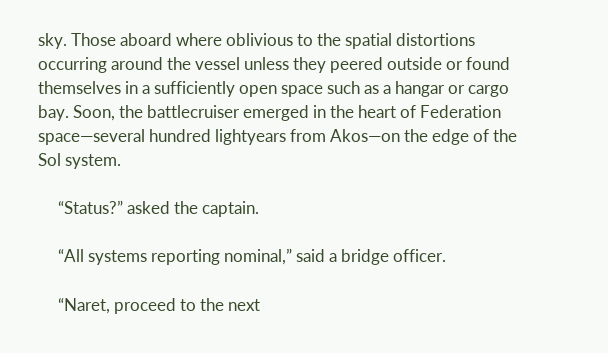sky. Those aboard where oblivious to the spatial distortions occurring around the vessel unless they peered outside or found themselves in a sufficiently open space such as a hangar or cargo bay. Soon, the battlecruiser emerged in the heart of Federation space—several hundred lightyears from Akos—on the edge of the Sol system.

     “Status?” asked the captain.

     “All systems reporting nominal,” said a bridge officer.

     “Naret, proceed to the next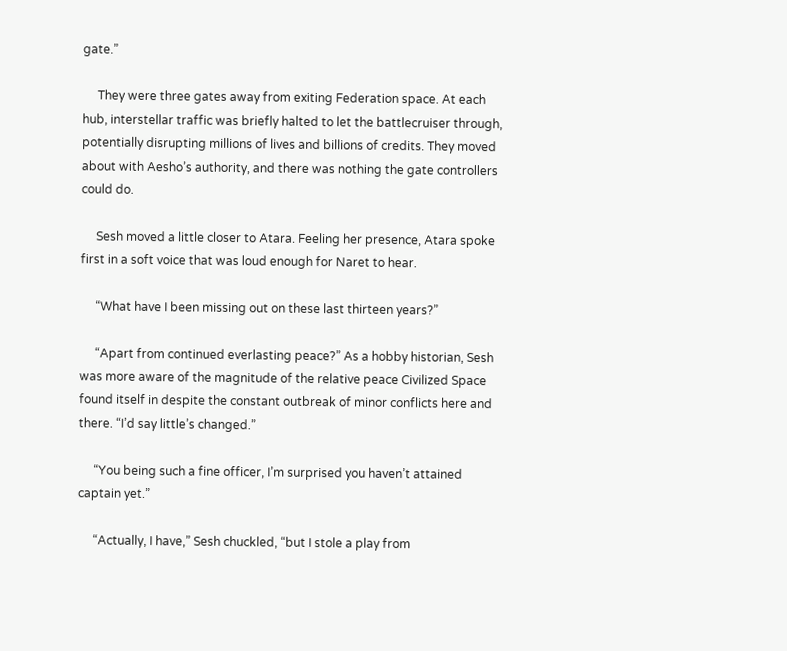gate.”

     They were three gates away from exiting Federation space. At each hub, interstellar traffic was briefly halted to let the battlecruiser through, potentially disrupting millions of lives and billions of credits. They moved about with Aesho’s authority, and there was nothing the gate controllers could do.

     Sesh moved a little closer to Atara. Feeling her presence, Atara spoke first in a soft voice that was loud enough for Naret to hear.

     “What have I been missing out on these last thirteen years?”

     “Apart from continued everlasting peace?” As a hobby historian, Sesh was more aware of the magnitude of the relative peace Civilized Space found itself in despite the constant outbreak of minor conflicts here and there. “I’d say little’s changed.”

     “You being such a fine officer, I’m surprised you haven’t attained captain yet.”

     “Actually, I have,” Sesh chuckled, “but I stole a play from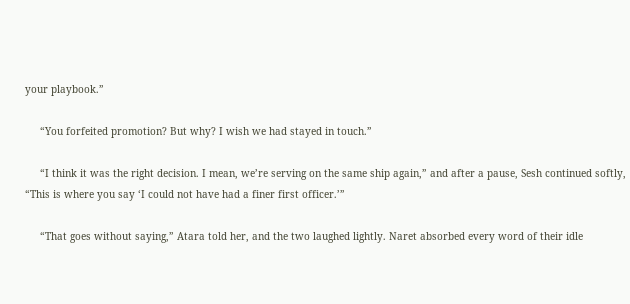your playbook.”

     “You forfeited promotion? But why? I wish we had stayed in touch.”

     “I think it was the right decision. I mean, we’re serving on the same ship again,” and after a pause, Sesh continued softly, “This is where you say ‘I could not have had a finer first officer.’”

     “That goes without saying,” Atara told her, and the two laughed lightly. Naret absorbed every word of their idle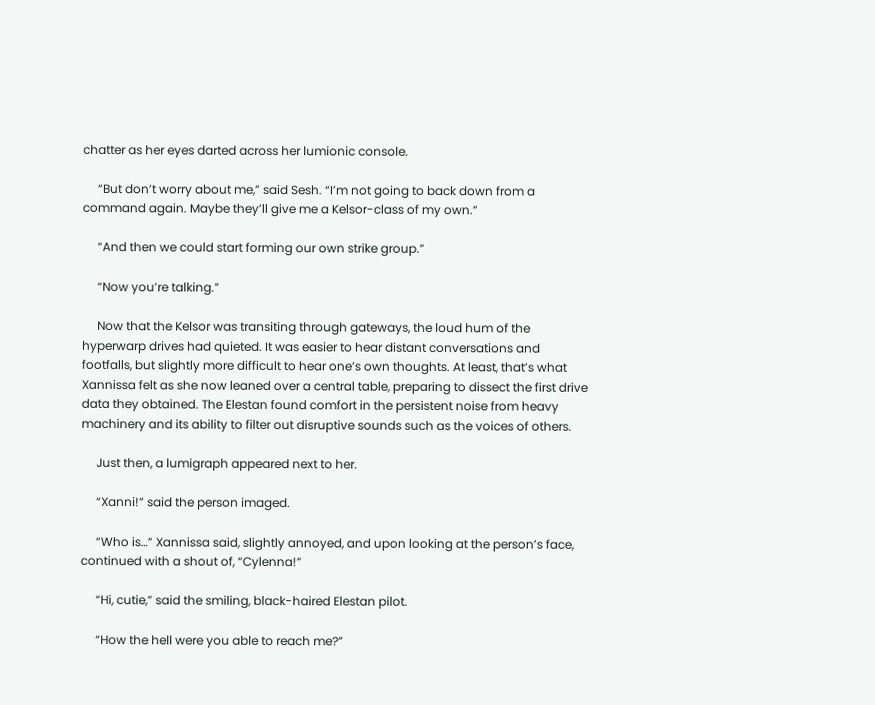chatter as her eyes darted across her lumionic console.

     “But don’t worry about me,” said Sesh. “I’m not going to back down from a command again. Maybe they’ll give me a Kelsor-class of my own.”

     “And then we could start forming our own strike group.”

     “Now you’re talking.”

     Now that the Kelsor was transiting through gateways, the loud hum of the hyperwarp drives had quieted. It was easier to hear distant conversations and footfalls, but slightly more difficult to hear one’s own thoughts. At least, that’s what Xannissa felt as she now leaned over a central table, preparing to dissect the first drive data they obtained. The Elestan found comfort in the persistent noise from heavy machinery and its ability to filter out disruptive sounds such as the voices of others.

     Just then, a lumigraph appeared next to her.

     “Xanni!” said the person imaged.

     “Who is…” Xannissa said, slightly annoyed, and upon looking at the person’s face, continued with a shout of, “Cylenna!”

     “Hi, cutie,” said the smiling, black-haired Elestan pilot.

     “How the hell were you able to reach me?”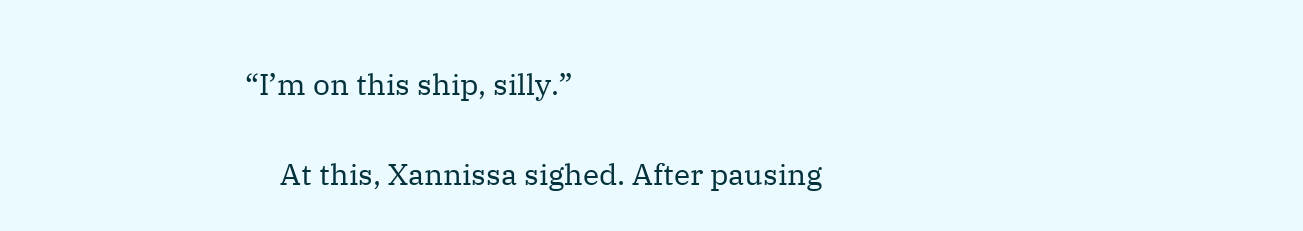“I’m on this ship, silly.”

     At this, Xannissa sighed. After pausing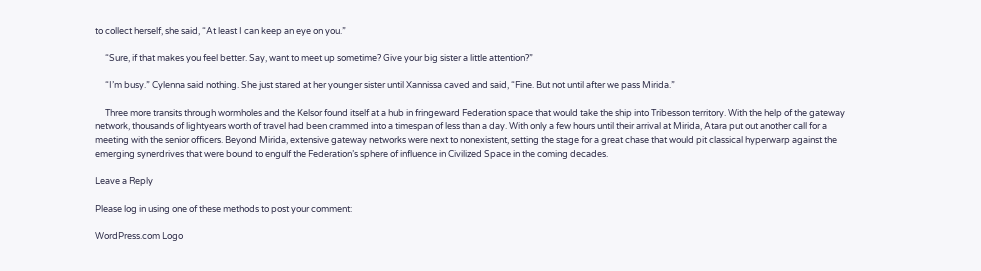to collect herself, she said, “At least I can keep an eye on you.”

     “Sure, if that makes you feel better. Say, want to meet up sometime? Give your big sister a little attention?”

     “I’m busy.” Cylenna said nothing. She just stared at her younger sister until Xannissa caved and said, “Fine. But not until after we pass Mirida.”

     Three more transits through wormholes and the Kelsor found itself at a hub in fringeward Federation space that would take the ship into Tribesson territory. With the help of the gateway network, thousands of lightyears worth of travel had been crammed into a timespan of less than a day. With only a few hours until their arrival at Mirida, Atara put out another call for a meeting with the senior officers. Beyond Mirida, extensive gateway networks were next to nonexistent, setting the stage for a great chase that would pit classical hyperwarp against the emerging synerdrives that were bound to engulf the Federation’s sphere of influence in Civilized Space in the coming decades.

Leave a Reply

Please log in using one of these methods to post your comment:

WordPress.com Logo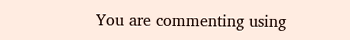You are commenting using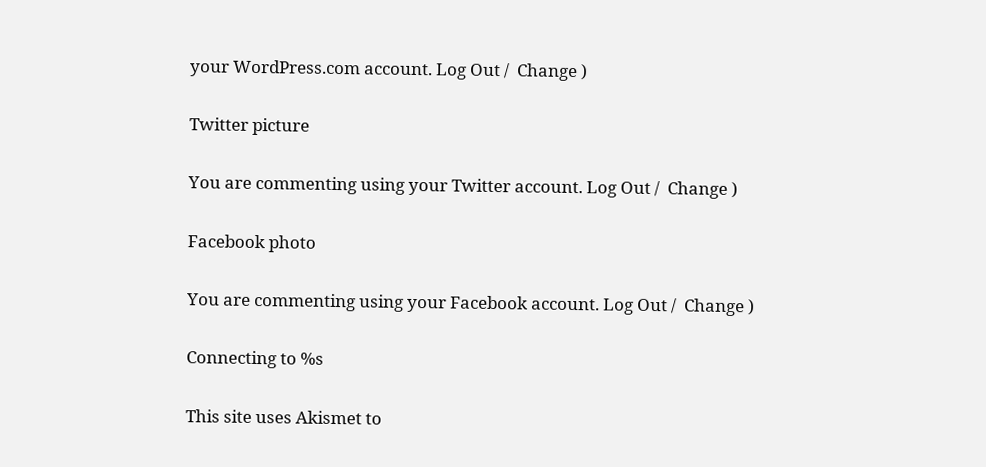your WordPress.com account. Log Out /  Change )

Twitter picture

You are commenting using your Twitter account. Log Out /  Change )

Facebook photo

You are commenting using your Facebook account. Log Out /  Change )

Connecting to %s

This site uses Akismet to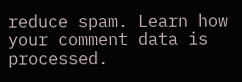reduce spam. Learn how your comment data is processed.